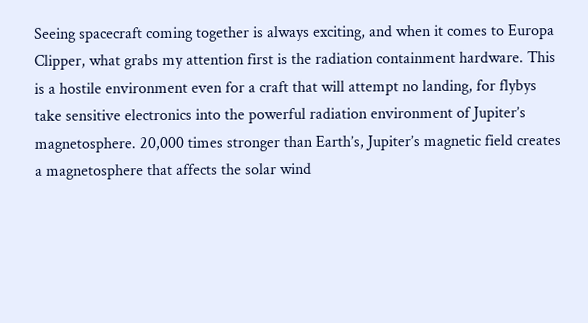Seeing spacecraft coming together is always exciting, and when it comes to Europa Clipper, what grabs my attention first is the radiation containment hardware. This is a hostile environment even for a craft that will attempt no landing, for flybys take sensitive electronics into the powerful radiation environment of Jupiter’s magnetosphere. 20,000 times stronger than Earth’s, Jupiter’s magnetic field creates a magnetosphere that affects the solar wind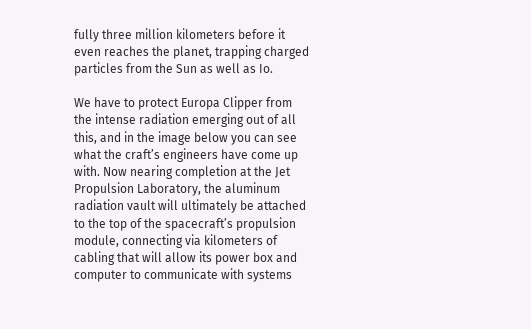fully three million kilometers before it even reaches the planet, trapping charged particles from the Sun as well as Io.

We have to protect Europa Clipper from the intense radiation emerging out of all this, and in the image below you can see what the craft’s engineers have come up with. Now nearing completion at the Jet Propulsion Laboratory, the aluminum radiation vault will ultimately be attached to the top of the spacecraft’s propulsion module, connecting via kilometers of cabling that will allow its power box and computer to communicate with systems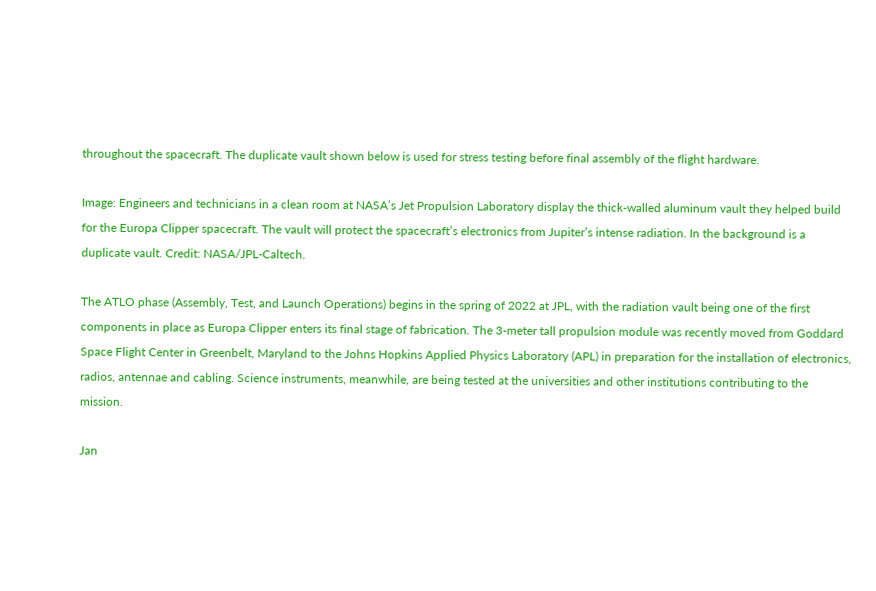throughout the spacecraft. The duplicate vault shown below is used for stress testing before final assembly of the flight hardware.

Image: Engineers and technicians in a clean room at NASA’s Jet Propulsion Laboratory display the thick-walled aluminum vault they helped build for the Europa Clipper spacecraft. The vault will protect the spacecraft’s electronics from Jupiter’s intense radiation. In the background is a duplicate vault. Credit: NASA/JPL-Caltech.

The ATLO phase (Assembly, Test, and Launch Operations) begins in the spring of 2022 at JPL, with the radiation vault being one of the first components in place as Europa Clipper enters its final stage of fabrication. The 3-meter tall propulsion module was recently moved from Goddard Space Flight Center in Greenbelt, Maryland to the Johns Hopkins Applied Physics Laboratory (APL) in preparation for the installation of electronics, radios, antennae and cabling. Science instruments, meanwhile, are being tested at the universities and other institutions contributing to the mission.

Jan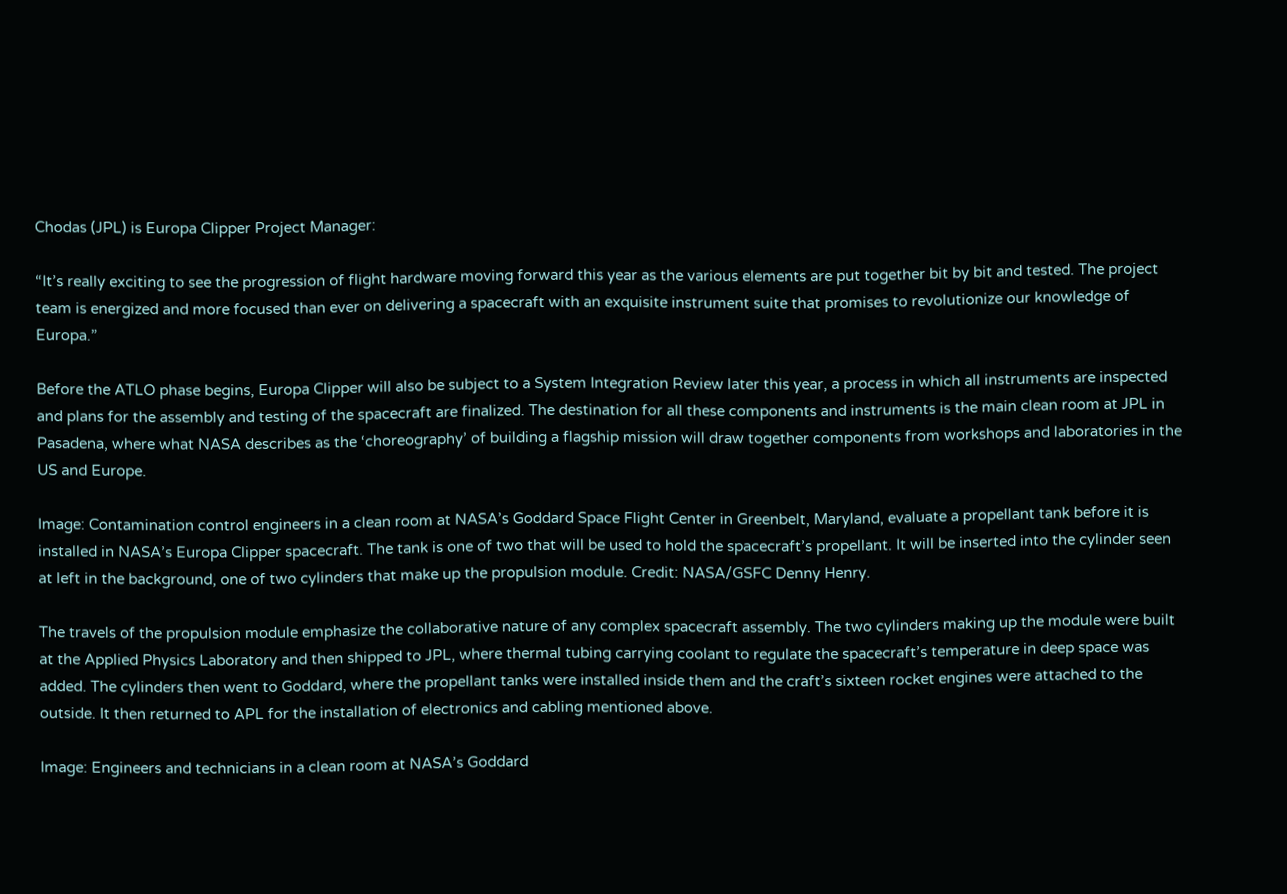Chodas (JPL) is Europa Clipper Project Manager:

“It’s really exciting to see the progression of flight hardware moving forward this year as the various elements are put together bit by bit and tested. The project team is energized and more focused than ever on delivering a spacecraft with an exquisite instrument suite that promises to revolutionize our knowledge of Europa.”

Before the ATLO phase begins, Europa Clipper will also be subject to a System Integration Review later this year, a process in which all instruments are inspected and plans for the assembly and testing of the spacecraft are finalized. The destination for all these components and instruments is the main clean room at JPL in Pasadena, where what NASA describes as the ‘choreography’ of building a flagship mission will draw together components from workshops and laboratories in the US and Europe.

Image: Contamination control engineers in a clean room at NASA’s Goddard Space Flight Center in Greenbelt, Maryland, evaluate a propellant tank before it is installed in NASA’s Europa Clipper spacecraft. The tank is one of two that will be used to hold the spacecraft’s propellant. It will be inserted into the cylinder seen at left in the background, one of two cylinders that make up the propulsion module. Credit: NASA/GSFC Denny Henry.

The travels of the propulsion module emphasize the collaborative nature of any complex spacecraft assembly. The two cylinders making up the module were built at the Applied Physics Laboratory and then shipped to JPL, where thermal tubing carrying coolant to regulate the spacecraft’s temperature in deep space was added. The cylinders then went to Goddard, where the propellant tanks were installed inside them and the craft’s sixteen rocket engines were attached to the outside. It then returned to APL for the installation of electronics and cabling mentioned above.

Image: Engineers and technicians in a clean room at NASA’s Goddard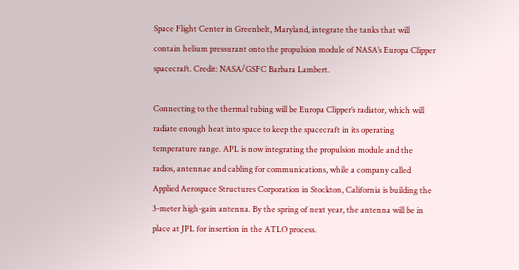Space Flight Center in Greenbelt, Maryland, integrate the tanks that will contain helium pressurant onto the propulsion module of NASA’s Europa Clipper spacecraft. Credit: NASA/GSFC Barbara Lambert.

Connecting to the thermal tubing will be Europa Clipper’s radiator, which will radiate enough heat into space to keep the spacecraft in its operating temperature range. APL is now integrating the propulsion module and the radios, antennae and cabling for communications, while a company called Applied Aerospace Structures Corporation in Stockton, California is building the 3-meter high-gain antenna. By the spring of next year, the antenna will be in place at JPL for insertion in the ATLO process.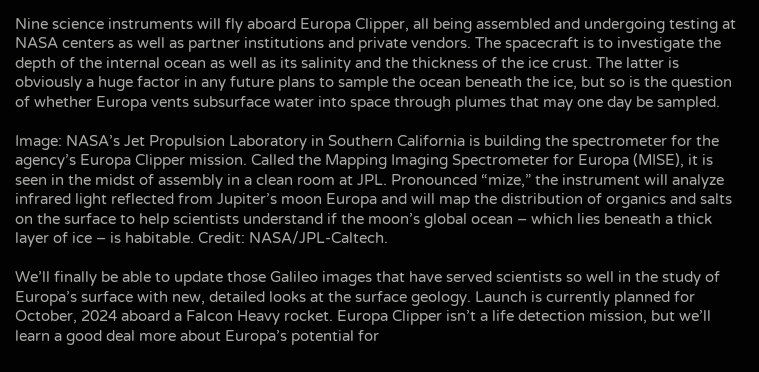Nine science instruments will fly aboard Europa Clipper, all being assembled and undergoing testing at NASA centers as well as partner institutions and private vendors. The spacecraft is to investigate the depth of the internal ocean as well as its salinity and the thickness of the ice crust. The latter is obviously a huge factor in any future plans to sample the ocean beneath the ice, but so is the question of whether Europa vents subsurface water into space through plumes that may one day be sampled.

Image: NASA’s Jet Propulsion Laboratory in Southern California is building the spectrometer for the agency’s Europa Clipper mission. Called the Mapping Imaging Spectrometer for Europa (MISE), it is seen in the midst of assembly in a clean room at JPL. Pronounced “mize,” the instrument will analyze infrared light reflected from Jupiter’s moon Europa and will map the distribution of organics and salts on the surface to help scientists understand if the moon’s global ocean – which lies beneath a thick layer of ice – is habitable. Credit: NASA/JPL-Caltech.

We’ll finally be able to update those Galileo images that have served scientists so well in the study of Europa’s surface with new, detailed looks at the surface geology. Launch is currently planned for October, 2024 aboard a Falcon Heavy rocket. Europa Clipper isn’t a life detection mission, but we’ll learn a good deal more about Europa’s potential for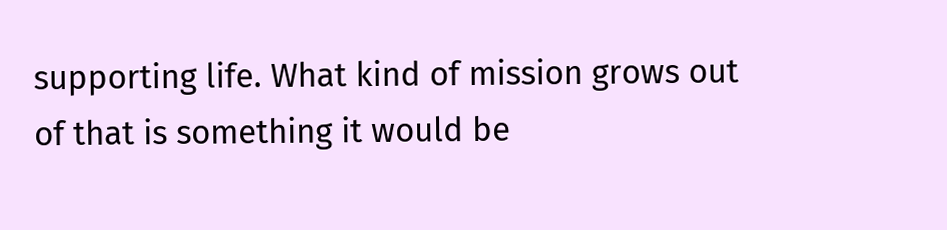supporting life. What kind of mission grows out of that is something it would be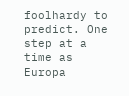foolhardy to predict. One step at a time as Europa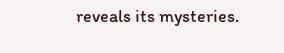reveals its mysteries.